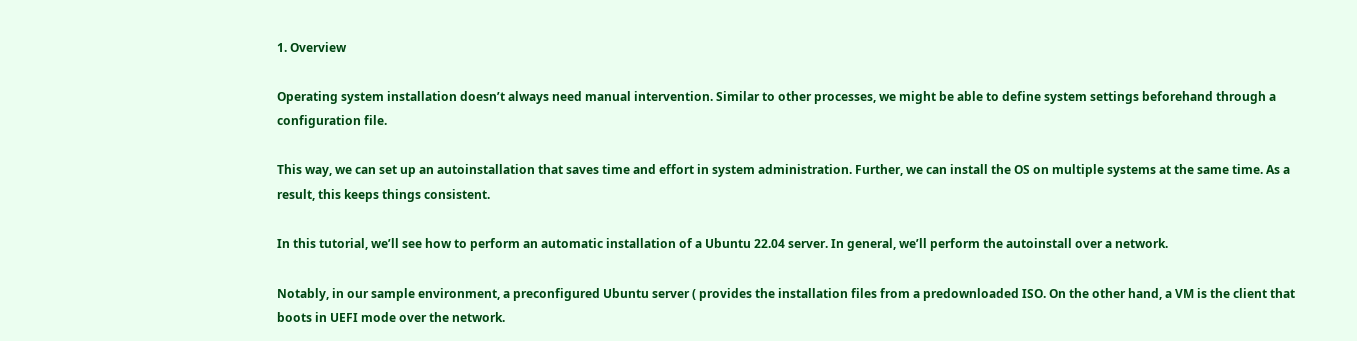1. Overview

Operating system installation doesn’t always need manual intervention. Similar to other processes, we might be able to define system settings beforehand through a configuration file.

This way, we can set up an autoinstallation that saves time and effort in system administration. Further, we can install the OS on multiple systems at the same time. As a result, this keeps things consistent.

In this tutorial, we’ll see how to perform an automatic installation of a Ubuntu 22.04 server. In general, we’ll perform the autoinstall over a network.

Notably, in our sample environment, a preconfigured Ubuntu server ( provides the installation files from a predownloaded ISO. On the other hand, a VM is the client that boots in UEFI mode over the network.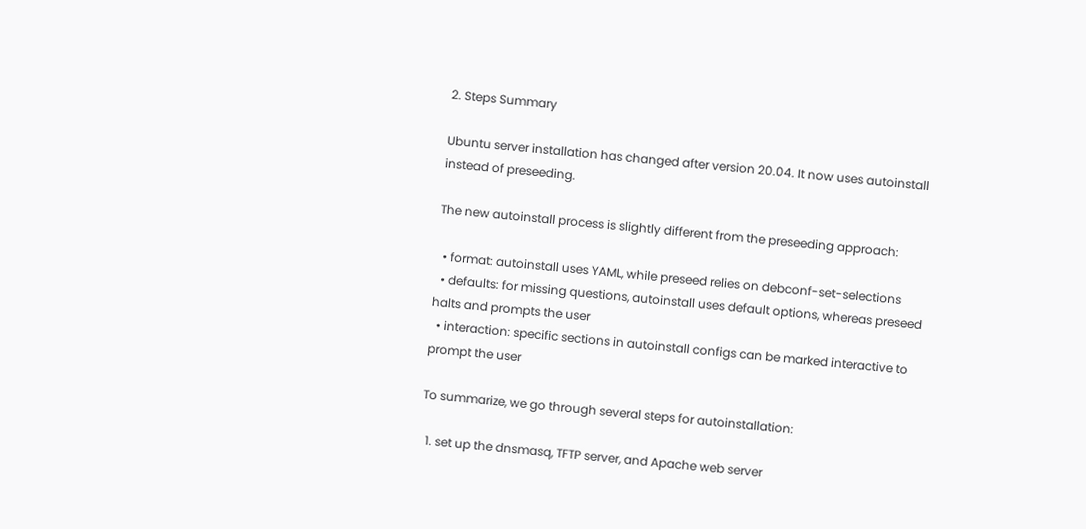2. Steps Summary

Ubuntu server installation has changed after version 20.04. It now uses autoinstall instead of preseeding.

The new autoinstall process is slightly different from the preseeding approach:

  • format: autoinstall uses YAML, while preseed relies on debconf-set-selections
  • defaults: for missing questions, autoinstall uses default options, whereas preseed halts and prompts the user
  • interaction: specific sections in autoinstall configs can be marked interactive to prompt the user

To summarize, we go through several steps for autoinstallation:

  1. set up the dnsmasq, TFTP server, and Apache web server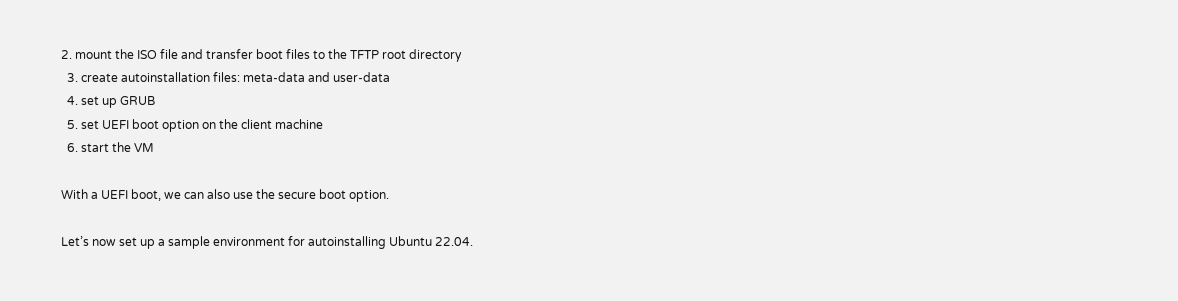2. mount the ISO file and transfer boot files to the TFTP root directory
  3. create autoinstallation files: meta-data and user-data
  4. set up GRUB
  5. set UEFI boot option on the client machine
  6. start the VM

With a UEFI boot, we can also use the secure boot option.

Let’s now set up a sample environment for autoinstalling Ubuntu 22.04.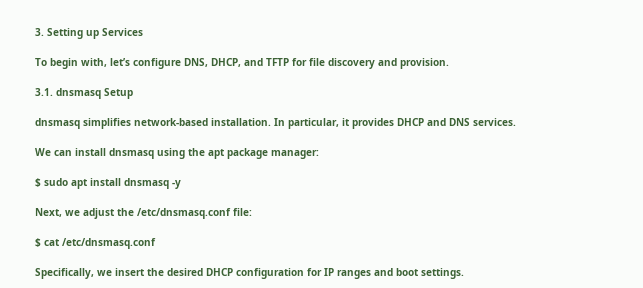3. Setting up Services

To begin with, let’s configure DNS, DHCP, and TFTP for file discovery and provision.

3.1. dnsmasq Setup

dnsmasq simplifies network-based installation. In particular, it provides DHCP and DNS services.

We can install dnsmasq using the apt package manager:

$ sudo apt install dnsmasq -y

Next, we adjust the /etc/dnsmasq.conf file:

$ cat /etc/dnsmasq.conf

Specifically, we insert the desired DHCP configuration for IP ranges and boot settings.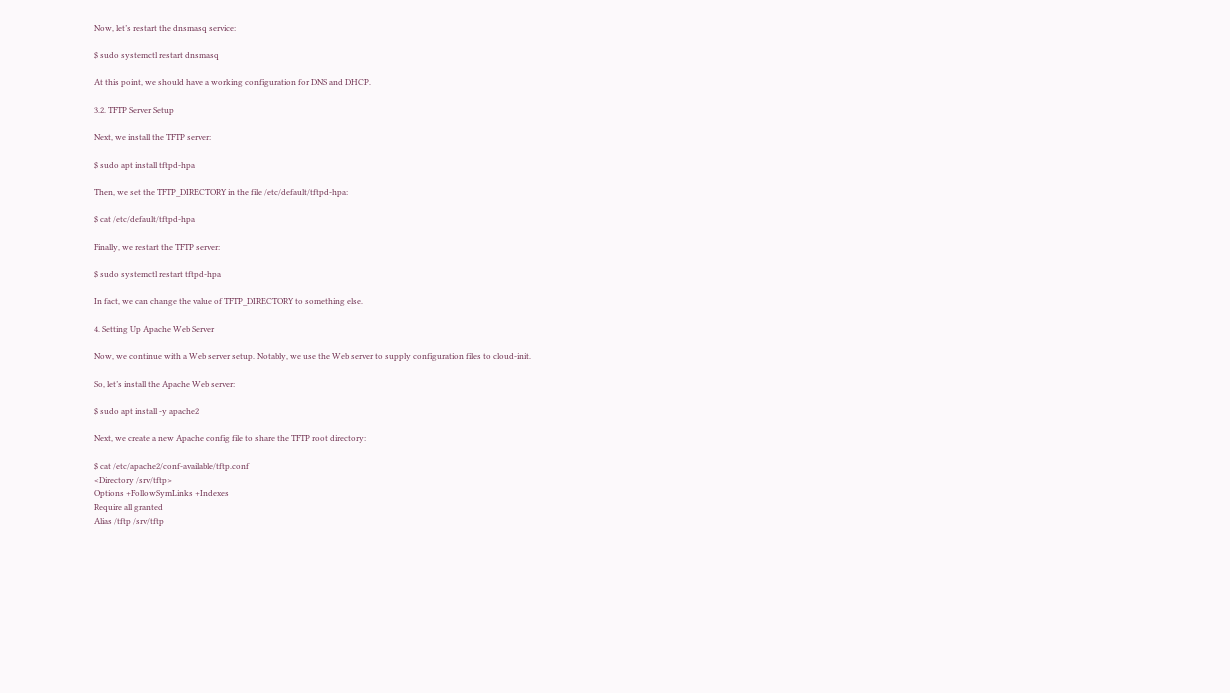Now, let’s restart the dnsmasq service:

$ sudo systemctl restart dnsmasq

At this point, we should have a working configuration for DNS and DHCP.

3.2. TFTP Server Setup

Next, we install the TFTP server:

$ sudo apt install tftpd-hpa

Then, we set the TFTP_DIRECTORY in the file /etc/default/tftpd-hpa:

$ cat /etc/default/tftpd-hpa

Finally, we restart the TFTP server:

$ sudo systemctl restart tftpd-hpa

In fact, we can change the value of TFTP_DIRECTORY to something else.

4. Setting Up Apache Web Server

Now, we continue with a Web server setup. Notably, we use the Web server to supply configuration files to cloud-init.

So, let’s install the Apache Web server:

$ sudo apt install -y apache2

Next, we create a new Apache config file to share the TFTP root directory:

$ cat /etc/apache2/conf-available/tftp.conf
<Directory /srv/tftp>
Options +FollowSymLinks +Indexes
Require all granted
Alias /tftp /srv/tftp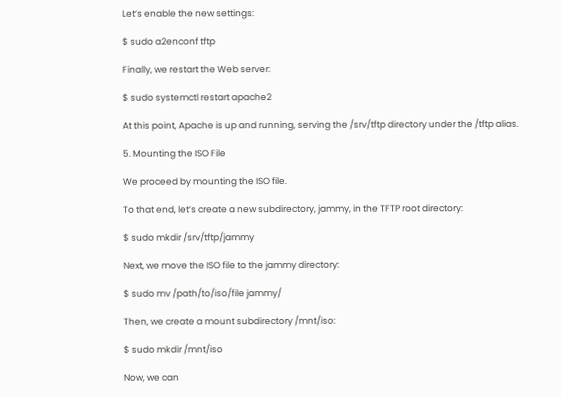Let’s enable the new settings:

$ sudo a2enconf tftp

Finally, we restart the Web server:

$ sudo systemctl restart apache2

At this point, Apache is up and running, serving the /srv/tftp directory under the /tftp alias.

5. Mounting the ISO File

We proceed by mounting the ISO file.

To that end, let’s create a new subdirectory, jammy, in the TFTP root directory:

$ sudo mkdir /srv/tftp/jammy

Next, we move the ISO file to the jammy directory:

$ sudo mv /path/to/iso/file jammy/

Then, we create a mount subdirectory /mnt/iso:

$ sudo mkdir /mnt/iso

Now, we can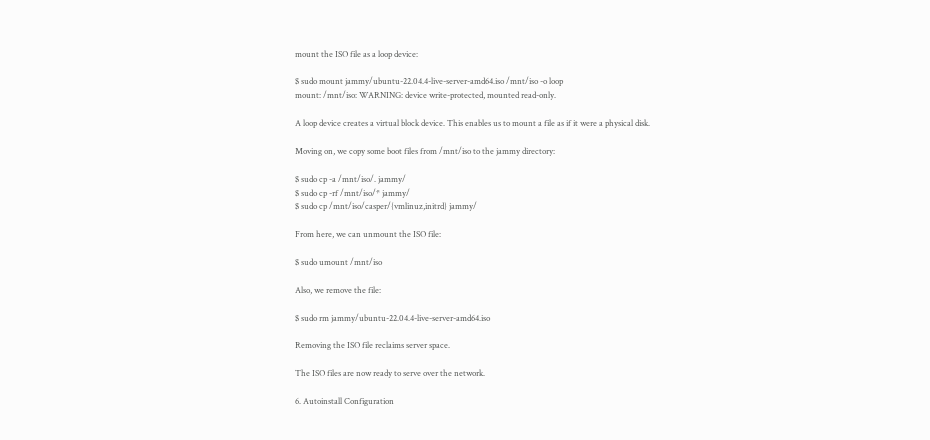mount the ISO file as a loop device:

$ sudo mount jammy/ubuntu-22.04.4-live-server-amd64.iso /mnt/iso -o loop
mount: /mnt/iso: WARNING: device write-protected, mounted read-only.

A loop device creates a virtual block device. This enables us to mount a file as if it were a physical disk.

Moving on, we copy some boot files from /mnt/iso to the jammy directory:

$ sudo cp -a /mnt/iso/. jammy/
$ sudo cp -rf /mnt/iso/* jammy/
$ sudo cp /mnt/iso/casper/{vmlinuz,initrd} jammy/

From here, we can unmount the ISO file:

$ sudo umount /mnt/iso

Also, we remove the file:

$ sudo rm jammy/ubuntu-22.04.4-live-server-amd64.iso

Removing the ISO file reclaims server space.

The ISO files are now ready to serve over the network.

6. Autoinstall Configuration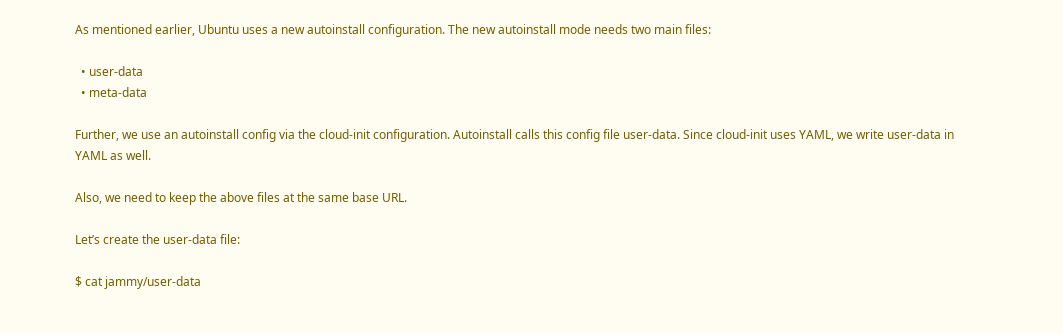As mentioned earlier, Ubuntu uses a new autoinstall configuration. The new autoinstall mode needs two main files:

  • user-data
  • meta-data

Further, we use an autoinstall config via the cloud-init configuration. Autoinstall calls this config file user-data. Since cloud-init uses YAML, we write user-data in YAML as well.

Also, we need to keep the above files at the same base URL.

Let’s create the user-data file:

$ cat jammy/user-data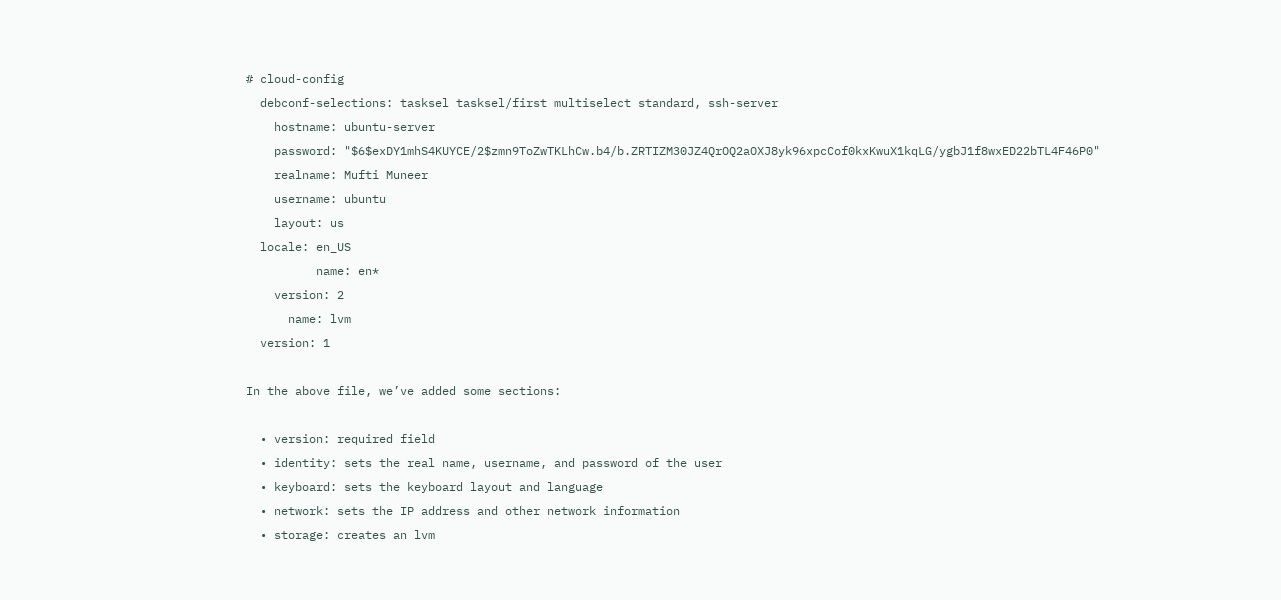# cloud-config
  debconf-selections: tasksel tasksel/first multiselect standard, ssh-server
    hostname: ubuntu-server
    password: "$6$exDY1mhS4KUYCE/2$zmn9ToZwTKLhCw.b4/b.ZRTIZM30JZ4QrOQ2aOXJ8yk96xpcCof0kxKwuX1kqLG/ygbJ1f8wxED22bTL4F46P0"
    realname: Mufti Muneer
    username: ubuntu
    layout: us
  locale: en_US
          name: en*
    version: 2
      name: lvm
  version: 1

In the above file, we’ve added some sections:

  • version: required field
  • identity: sets the real name, username, and password of the user
  • keyboard: sets the keyboard layout and language
  • network: sets the IP address and other network information
  • storage: creates an lvm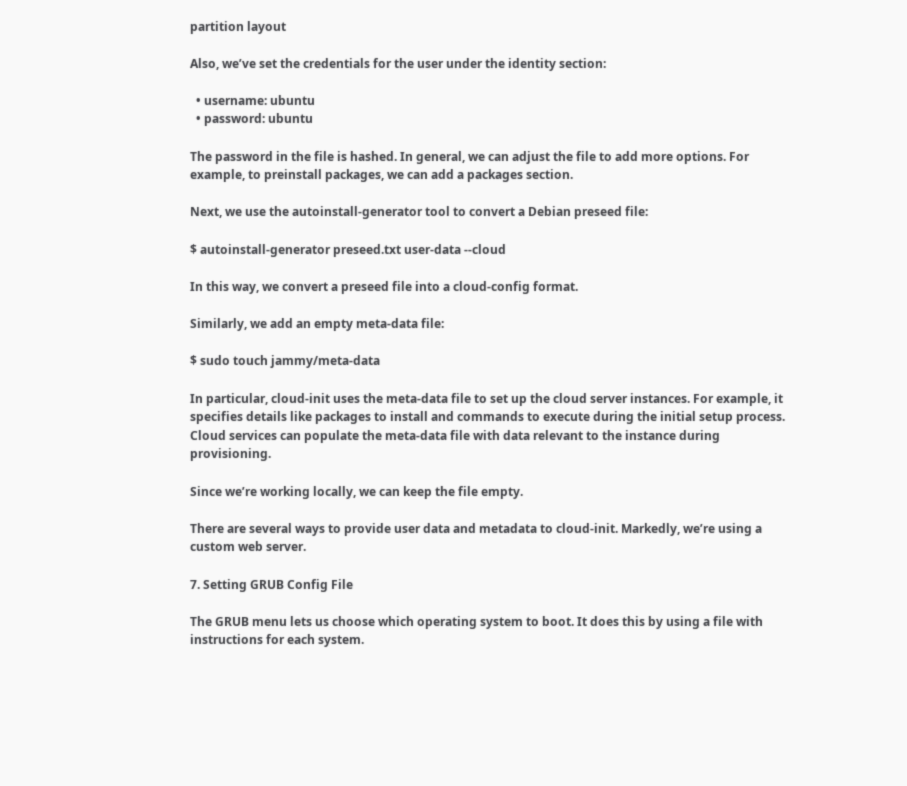partition layout

Also, we’ve set the credentials for the user under the identity section:

  • username: ubuntu
  • password: ubuntu

The password in the file is hashed. In general, we can adjust the file to add more options. For example, to preinstall packages, we can add a packages section.

Next, we use the autoinstall-generator tool to convert a Debian preseed file:

$ autoinstall-generator preseed.txt user-data --cloud

In this way, we convert a preseed file into a cloud-config format.

Similarly, we add an empty meta-data file:

$ sudo touch jammy/meta-data

In particular, cloud-init uses the meta-data file to set up the cloud server instances. For example, it specifies details like packages to install and commands to execute during the initial setup process. Cloud services can populate the meta-data file with data relevant to the instance during provisioning.

Since we’re working locally, we can keep the file empty.

There are several ways to provide user data and metadata to cloud-init. Markedly, we’re using a custom web server.

7. Setting GRUB Config File

The GRUB menu lets us choose which operating system to boot. It does this by using a file with instructions for each system.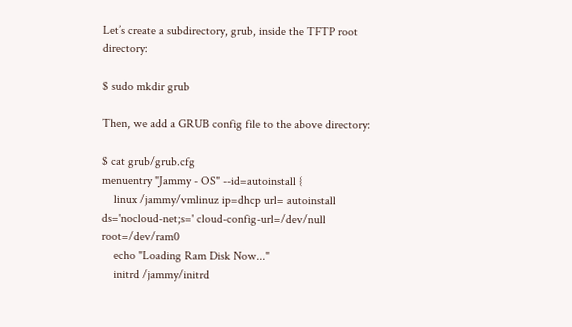Let’s create a subdirectory, grub, inside the TFTP root directory:

$ sudo mkdir grub

Then, we add a GRUB config file to the above directory:

$ cat grub/grub.cfg
menuentry "Jammy - OS" --id=autoinstall {
    linux /jammy/vmlinuz ip=dhcp url= autoinstall ds='nocloud-net;s=' cloud-config-url=/dev/null root=/dev/ram0
    echo "Loading Ram Disk Now..."
    initrd /jammy/initrd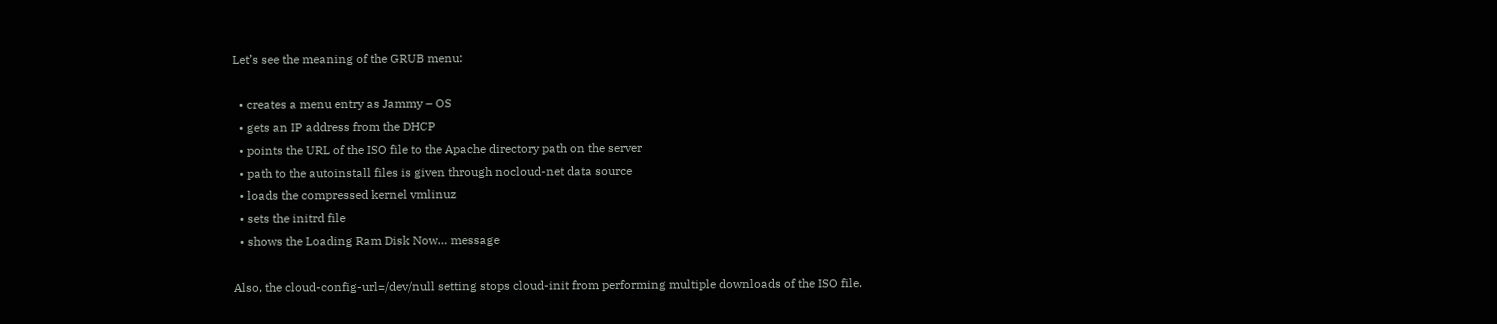Let’s see the meaning of the GRUB menu:

  • creates a menu entry as Jammy – OS
  • gets an IP address from the DHCP
  • points the URL of the ISO file to the Apache directory path on the server
  • path to the autoinstall files is given through nocloud-net data source
  • loads the compressed kernel vmlinuz
  • sets the initrd file
  • shows the Loading Ram Disk Now… message

Also, the cloud-config-url=/dev/null setting stops cloud-init from performing multiple downloads of the ISO file.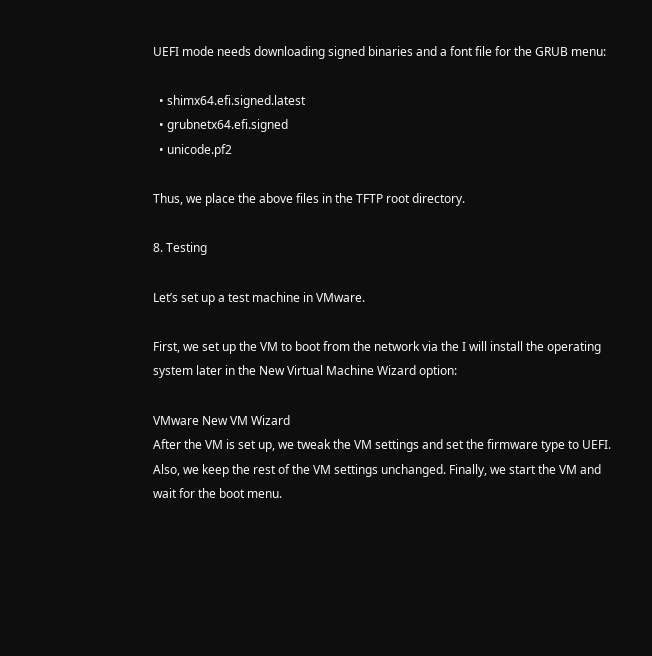UEFI mode needs downloading signed binaries and a font file for the GRUB menu:

  • shimx64.efi.signed.latest
  • grubnetx64.efi.signed
  • unicode.pf2

Thus, we place the above files in the TFTP root directory.

8. Testing

Let’s set up a test machine in VMware.

First, we set up the VM to boot from the network via the I will install the operating system later in the New Virtual Machine Wizard option:

VMware New VM Wizard
After the VM is set up, we tweak the VM settings and set the firmware type to UEFI. Also, we keep the rest of the VM settings unchanged. Finally, we start the VM and wait for the boot menu.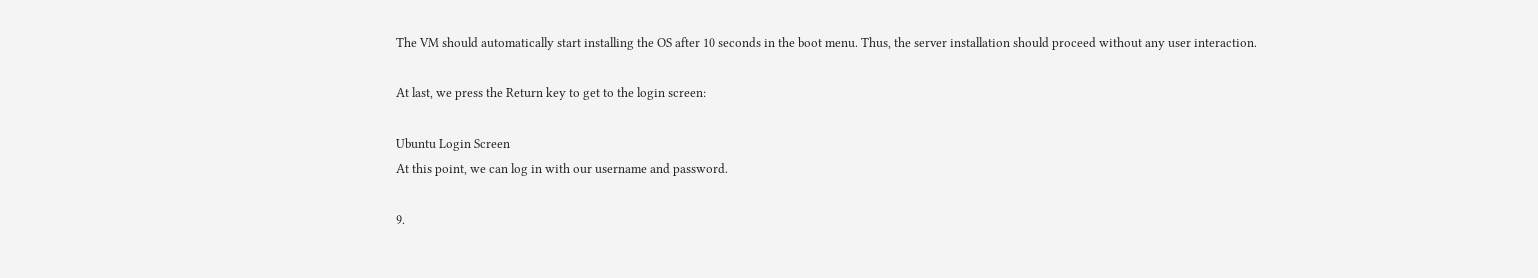The VM should automatically start installing the OS after 10 seconds in the boot menu. Thus, the server installation should proceed without any user interaction.

At last, we press the Return key to get to the login screen:

Ubuntu Login Screen
At this point, we can log in with our username and password.

9.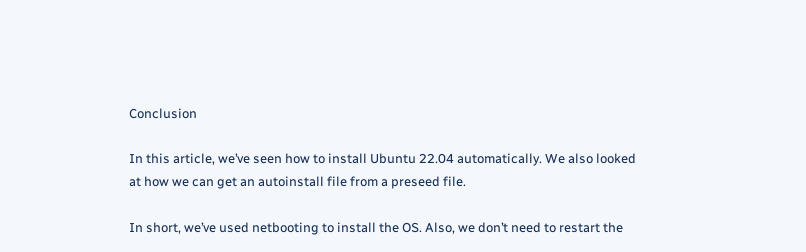Conclusion

In this article, we’ve seen how to install Ubuntu 22.04 automatically. We also looked at how we can get an autoinstall file from a preseed file.

In short, we’ve used netbooting to install the OS. Also, we don’t need to restart the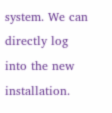system. We can directly log into the new installation.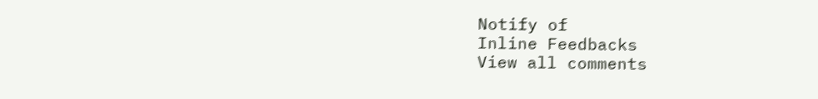Notify of
Inline Feedbacks
View all comments